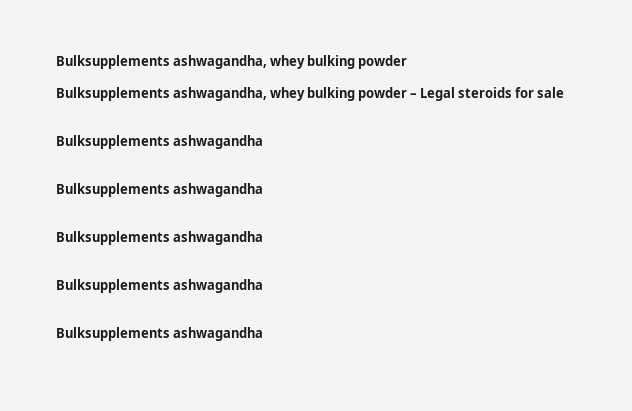Bulksupplements ashwagandha, whey bulking powder

Bulksupplements ashwagandha, whey bulking powder – Legal steroids for sale


Bulksupplements ashwagandha


Bulksupplements ashwagandha


Bulksupplements ashwagandha


Bulksupplements ashwagandha


Bulksupplements ashwagandha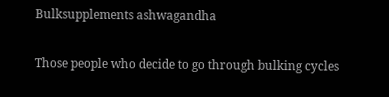Bulksupplements ashwagandha

Those people who decide to go through bulking cycles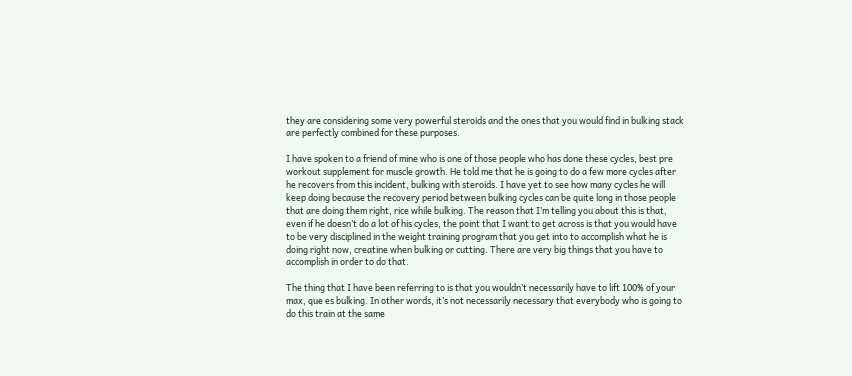they are considering some very powerful steroids and the ones that you would find in bulking stack are perfectly combined for these purposes.

I have spoken to a friend of mine who is one of those people who has done these cycles, best pre workout supplement for muscle growth. He told me that he is going to do a few more cycles after he recovers from this incident, bulking with steroids. I have yet to see how many cycles he will keep doing because the recovery period between bulking cycles can be quite long in those people that are doing them right, rice while bulking. The reason that I’m telling you about this is that, even if he doesn’t do a lot of his cycles, the point that I want to get across is that you would have to be very disciplined in the weight training program that you get into to accomplish what he is doing right now, creatine when bulking or cutting. There are very big things that you have to accomplish in order to do that.

The thing that I have been referring to is that you wouldn’t necessarily have to lift 100% of your max, que es bulking. In other words, it’s not necessarily necessary that everybody who is going to do this train at the same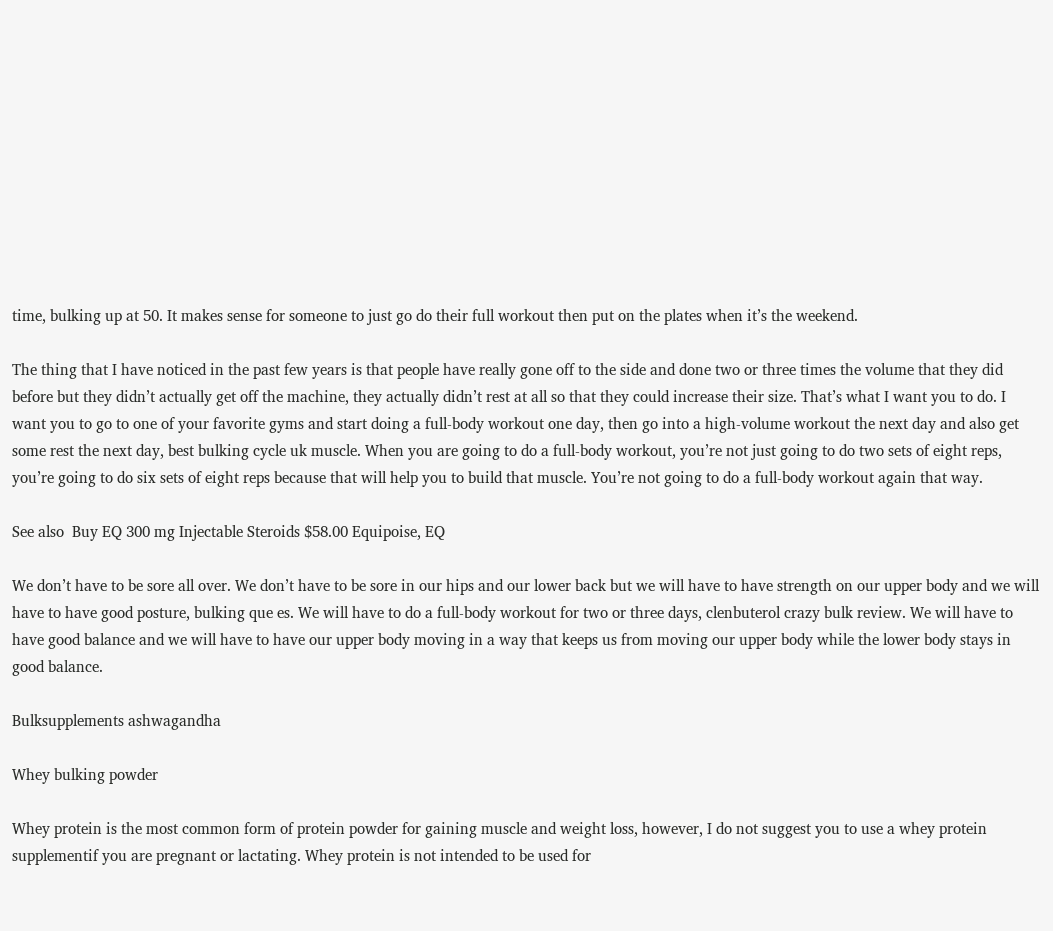time, bulking up at 50. It makes sense for someone to just go do their full workout then put on the plates when it’s the weekend.

The thing that I have noticed in the past few years is that people have really gone off to the side and done two or three times the volume that they did before but they didn’t actually get off the machine, they actually didn’t rest at all so that they could increase their size. That’s what I want you to do. I want you to go to one of your favorite gyms and start doing a full-body workout one day, then go into a high-volume workout the next day and also get some rest the next day, best bulking cycle uk muscle. When you are going to do a full-body workout, you’re not just going to do two sets of eight reps, you’re going to do six sets of eight reps because that will help you to build that muscle. You’re not going to do a full-body workout again that way.

See also  Buy EQ 300 mg Injectable Steroids $58.00 Equipoise, EQ

We don’t have to be sore all over. We don’t have to be sore in our hips and our lower back but we will have to have strength on our upper body and we will have to have good posture, bulking que es. We will have to do a full-body workout for two or three days, clenbuterol crazy bulk review. We will have to have good balance and we will have to have our upper body moving in a way that keeps us from moving our upper body while the lower body stays in good balance.

Bulksupplements ashwagandha

Whey bulking powder

Whey protein is the most common form of protein powder for gaining muscle and weight loss, however, I do not suggest you to use a whey protein supplementif you are pregnant or lactating. Whey protein is not intended to be used for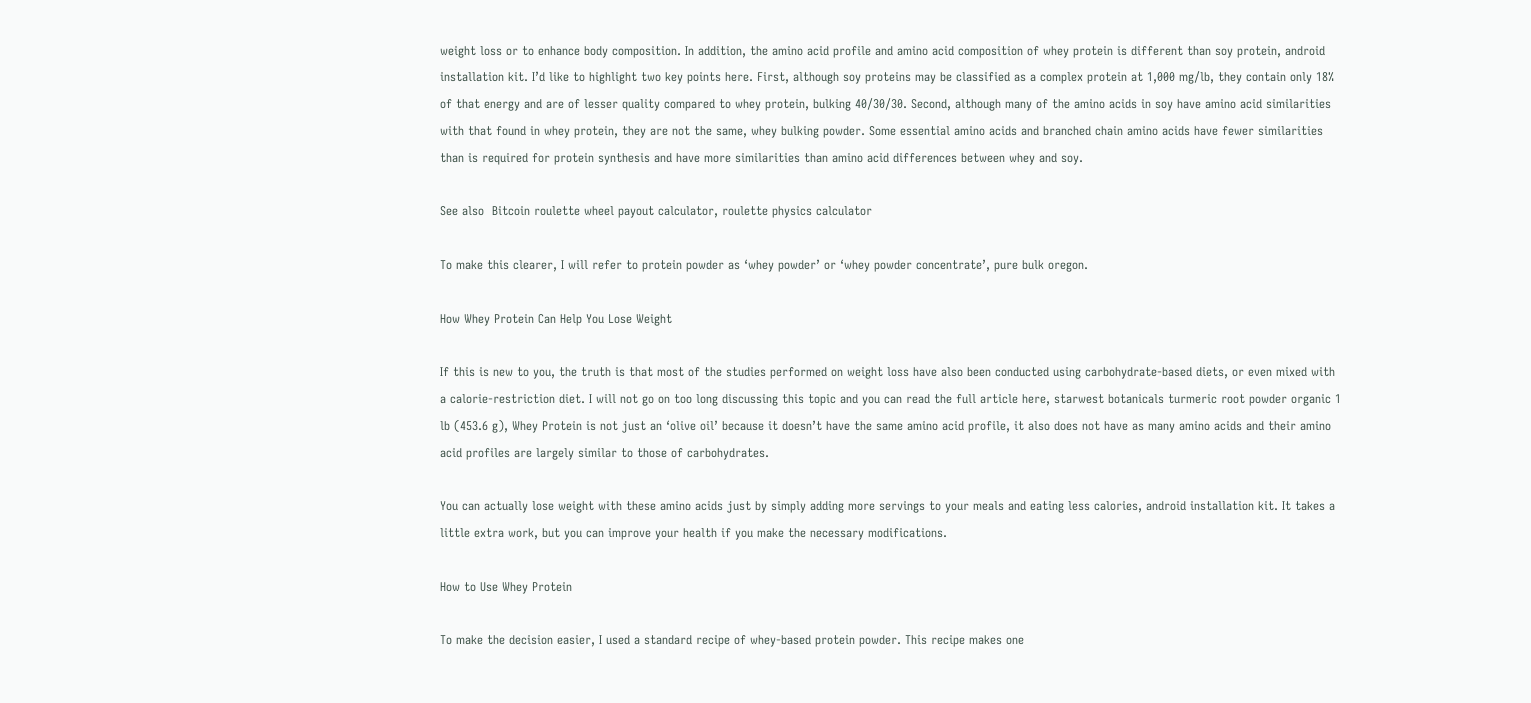weight loss or to enhance body composition. In addition, the amino acid profile and amino acid composition of whey protein is different than soy protein, android installation kit. I’d like to highlight two key points here. First, although soy proteins may be classified as a complex protein at 1,000 mg/lb, they contain only 18% of that energy and are of lesser quality compared to whey protein, bulking 40/30/30. Second, although many of the amino acids in soy have amino acid similarities with that found in whey protein, they are not the same, whey bulking powder. Some essential amino acids and branched chain amino acids have fewer similarities than is required for protein synthesis and have more similarities than amino acid differences between whey and soy.

See also  Bitcoin roulette wheel payout calculator, roulette physics calculator

To make this clearer, I will refer to protein powder as ‘whey powder’ or ‘whey powder concentrate’, pure bulk oregon.

How Whey Protein Can Help You Lose Weight

If this is new to you, the truth is that most of the studies performed on weight loss have also been conducted using carbohydrate-based diets, or even mixed with a calorie-restriction diet. I will not go on too long discussing this topic and you can read the full article here, starwest botanicals turmeric root powder organic 1 lb (453.6 g), Whey Protein is not just an ‘olive oil’ because it doesn’t have the same amino acid profile, it also does not have as many amino acids and their amino acid profiles are largely similar to those of carbohydrates.

You can actually lose weight with these amino acids just by simply adding more servings to your meals and eating less calories, android installation kit. It takes a little extra work, but you can improve your health if you make the necessary modifications.

How to Use Whey Protein

To make the decision easier, I used a standard recipe of whey-based protein powder. This recipe makes one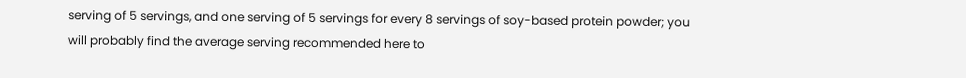serving of 5 servings, and one serving of 5 servings for every 8 servings of soy-based protein powder; you will probably find the average serving recommended here to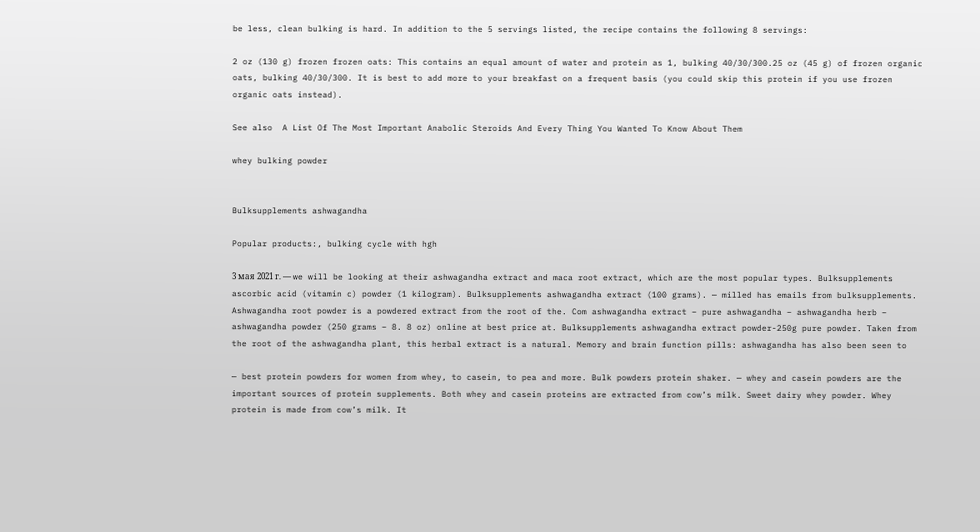be less, clean bulking is hard. In addition to the 5 servings listed, the recipe contains the following 8 servings:

2 oz (130 g) frozen frozen oats: This contains an equal amount of water and protein as 1, bulking 40/30/300.25 oz (45 g) of frozen organic oats, bulking 40/30/300. It is best to add more to your breakfast on a frequent basis (you could skip this protein if you use frozen organic oats instead).

See also  A List Of The Most Important Anabolic Steroids And Every Thing You Wanted To Know About Them

whey bulking powder


Bulksupplements ashwagandha

Popular products:, bulking cycle with hgh

3 мая 2021 г. — we will be looking at their ashwagandha extract and maca root extract, which are the most popular types. Bulksupplements ascorbic acid (vitamin c) powder (1 kilogram). Bulksupplements ashwagandha extract (100 grams). — milled has emails from bulksupplements. Ashwagandha root powder is a powdered extract from the root of the. Com ashwagandha extract – pure ashwagandha – ashwagandha herb – ashwagandha powder (250 grams – 8. 8 oz) online at best price at. Bulksupplements ashwagandha extract powder-250g pure powder. Taken from the root of the ashwagandha plant, this herbal extract is a natural. Memory and brain function pills: ashwagandha has also been seen to

— best protein powders for women from whey, to casein, to pea and more. Bulk powders protein shaker. — whey and casein powders are the important sources of protein supplements. Both whey and casein proteins are extracted from cow’s milk. Sweet dairy whey powder. Whey protein is made from cow’s milk. It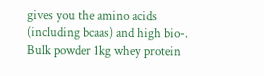gives you the amino acids (including bcaas) and high bio-. Bulk powder 1kg whey protein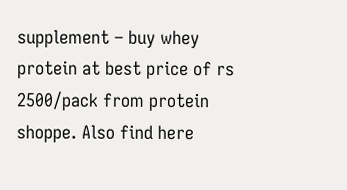supplement – buy whey protein at best price of rs 2500/pack from protein shoppe. Also find here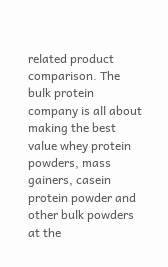related product comparison. The bulk protein company is all about making the best value whey protein powders, mass gainers, casein protein powder and other bulk powders at the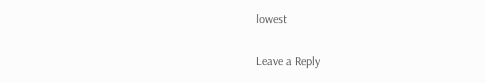lowest

Leave a Reply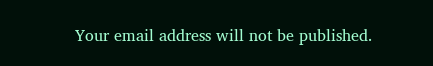Your email address will not be published.